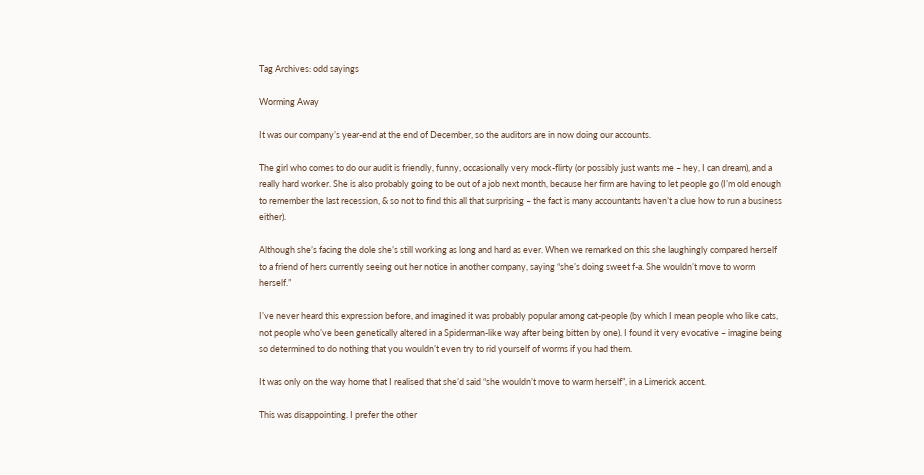Tag Archives: odd sayings

Worming Away

It was our company’s year-end at the end of December, so the auditors are in now doing our accounts.

The girl who comes to do our audit is friendly, funny, occasionally very mock-flirty (or possibly just wants me – hey, I can dream), and a really hard worker. She is also probably going to be out of a job next month, because her firm are having to let people go (I’m old enough to remember the last recession, & so not to find this all that surprising – the fact is many accountants haven’t a clue how to run a business either).

Although she’s facing the dole she’s still working as long and hard as ever. When we remarked on this she laughingly compared herself to a friend of hers currently seeing out her notice in another company, saying “she’s doing sweet f-a. She wouldn’t move to worm herself.”

I’ve never heard this expression before, and imagined it was probably popular among cat-people (by which I mean people who like cats, not people who’ve been genetically altered in a Spiderman-like way after being bitten by one). I found it very evocative – imagine being so determined to do nothing that you wouldn’t even try to rid yourself of worms if you had them.

It was only on the way home that I realised that she’d said “she wouldn’t move to warm herself”, in a Limerick accent.

This was disappointing. I prefer the other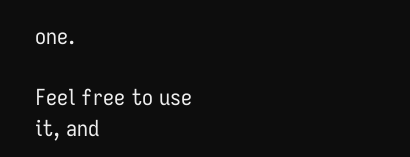one.

Feel free to use it, and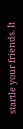startle your friends. It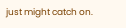just might catch on.